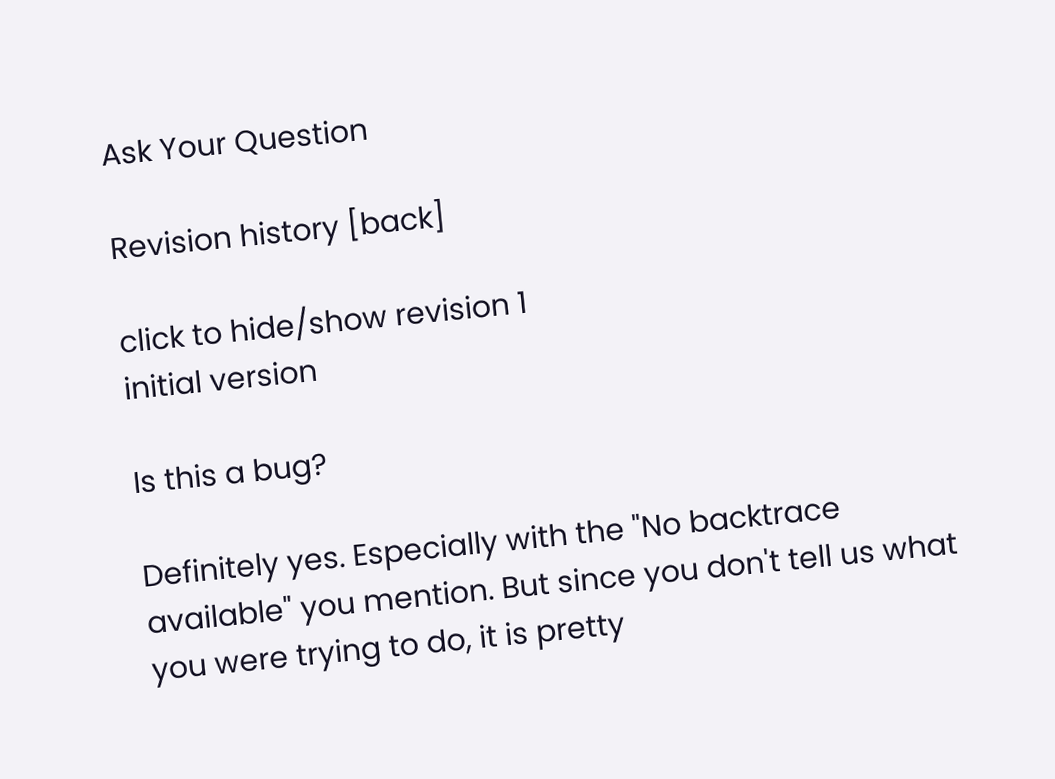Ask Your Question

Revision history [back]

click to hide/show revision 1
initial version

Is this a bug?

Definitely yes. Especially with the "No backtrace available" you mention. But since you don't tell us what you were trying to do, it is pretty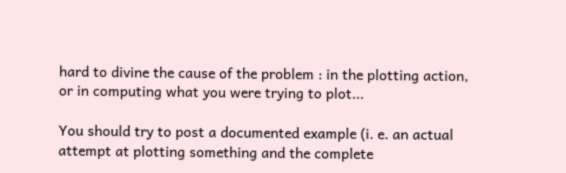hard to divine the cause of the problem : in the plotting action, or in computing what you were trying to plot...

You should try to post a documented example (i. e. an actual attempt at plotting something and the complete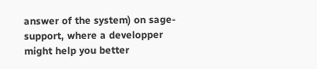answer of the system) on sage-support, where a developper might help you better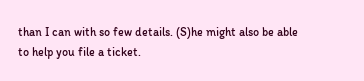than I can with so few details. (S)he might also be able to help you file a ticket.